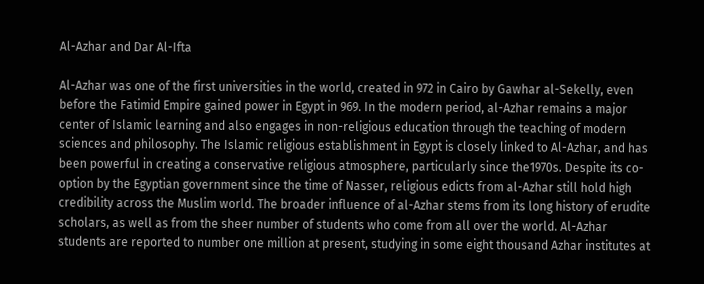Al-Azhar and Dar Al-Ifta

Al-Azhar was one of the first universities in the world, created in 972 in Cairo by Gawhar al-Sekelly, even before the Fatimid Empire gained power in Egypt in 969. In the modern period, al-Azhar remains a major center of Islamic learning and also engages in non-religious education through the teaching of modern sciences and philosophy. The Islamic religious establishment in Egypt is closely linked to Al-Azhar, and has been powerful in creating a conservative religious atmosphere, particularly since the1970s. Despite its co-option by the Egyptian government since the time of Nasser, religious edicts from al-Azhar still hold high credibility across the Muslim world. The broader influence of al-Azhar stems from its long history of erudite scholars, as well as from the sheer number of students who come from all over the world. Al-Azhar students are reported to number one million at present, studying in some eight thousand Azhar institutes at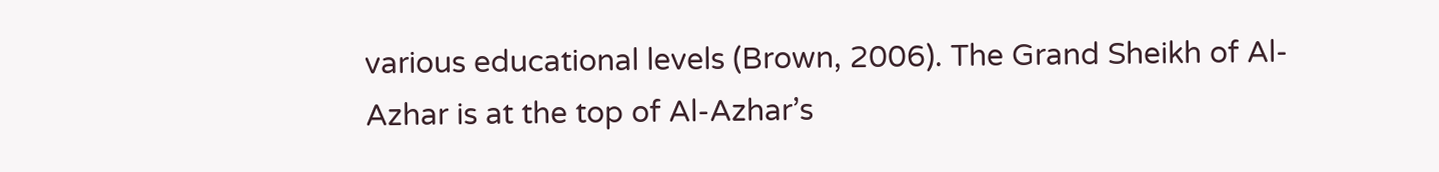various educational levels (Brown, 2006). The Grand Sheikh of Al-Azhar is at the top of Al-Azhar’s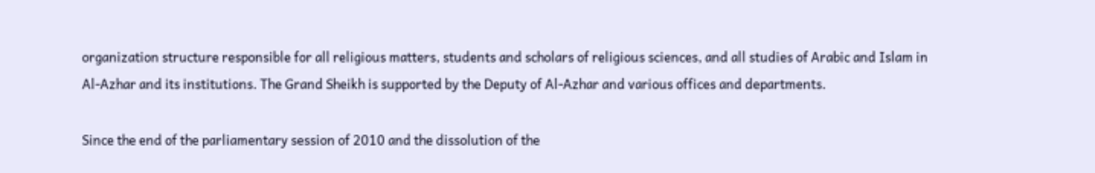organization structure responsible for all religious matters, students and scholars of religious sciences, and all studies of Arabic and Islam in Al-Azhar and its institutions. The Grand Sheikh is supported by the Deputy of Al-Azhar and various offices and departments.

Since the end of the parliamentary session of 2010 and the dissolution of the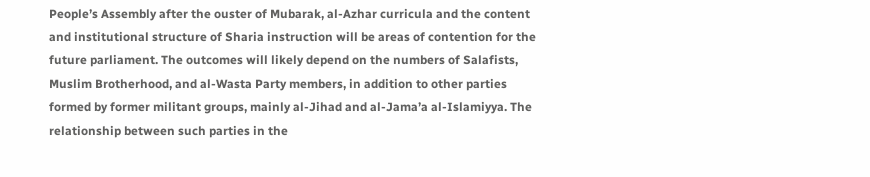People’s Assembly after the ouster of Mubarak, al-Azhar curricula and the content and institutional structure of Sharia instruction will be areas of contention for the future parliament. The outcomes will likely depend on the numbers of Salafists, Muslim Brotherhood, and al-Wasta Party members, in addition to other parties formed by former militant groups, mainly al-Jihad and al-Jama’a al-Islamiyya. The relationship between such parties in the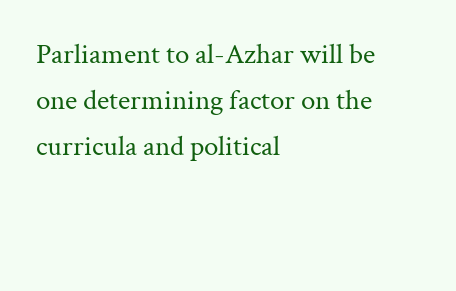Parliament to al-Azhar will be one determining factor on the curricula and political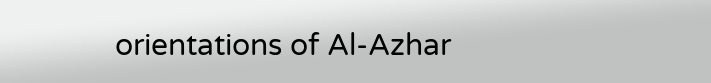orientations of Al-Azhar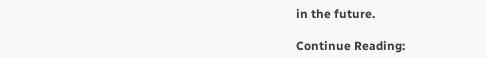in the future.

Continue Reading: